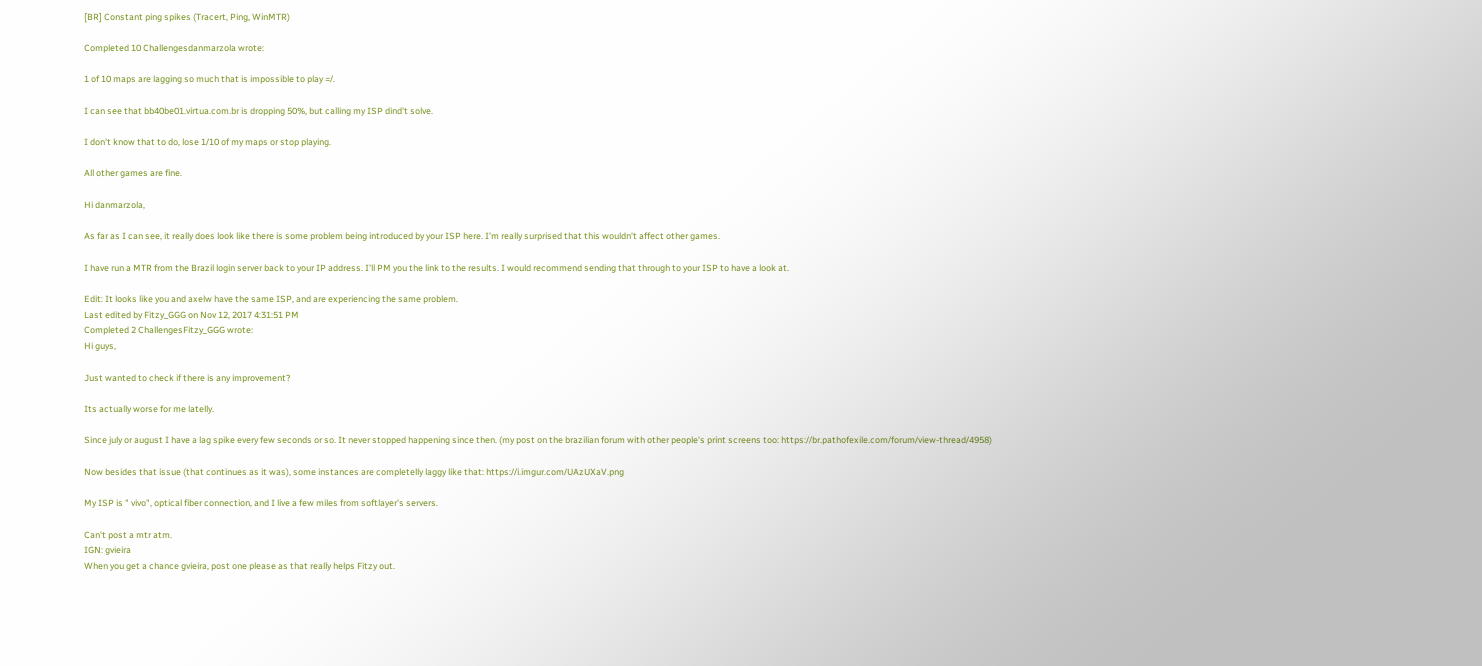[BR] Constant ping spikes (Tracert, Ping, WinMTR)

Completed 10 Challengesdanmarzola wrote:

1 of 10 maps are lagging so much that is impossible to play =/.

I can see that bb40be01.virtua.com.br is dropping 50%, but calling my ISP dind't solve.

I don't know that to do, lose 1/10 of my maps or stop playing.

All other games are fine.

Hi danmarzola,

As far as I can see, it really does look like there is some problem being introduced by your ISP here. I'm really surprised that this wouldn't affect other games.

I have run a MTR from the Brazil login server back to your IP address. I'll PM you the link to the results. I would recommend sending that through to your ISP to have a look at.

Edit: It looks like you and axelw have the same ISP, and are experiencing the same problem.
Last edited by Fitzy_GGG on Nov 12, 2017 4:31:51 PM
Completed 2 ChallengesFitzy_GGG wrote:
Hi guys,

Just wanted to check if there is any improvement?

Its actually worse for me latelly.

Since july or august I have a lag spike every few seconds or so. It never stopped happening since then. (my post on the brazilian forum with other people's print screens too: https://br.pathofexile.com/forum/view-thread/4958)

Now besides that issue (that continues as it was), some instances are completelly laggy like that: https://i.imgur.com/UAzUXaV.png

My ISP is " vivo", optical fiber connection, and I live a few miles from softlayer's servers.

Can't post a mtr atm.
IGN: gvieira
When you get a chance gvieira, post one please as that really helps Fitzy out.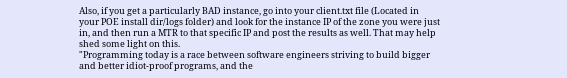Also, if you get a particularly BAD instance, go into your client.txt file (Located in your POE install dir/logs folder) and look for the instance IP of the zone you were just in, and then run a MTR to that specific IP and post the results as well. That may help shed some light on this.
"Programming today is a race between software engineers striving to build bigger and better idiot-proof programs, and the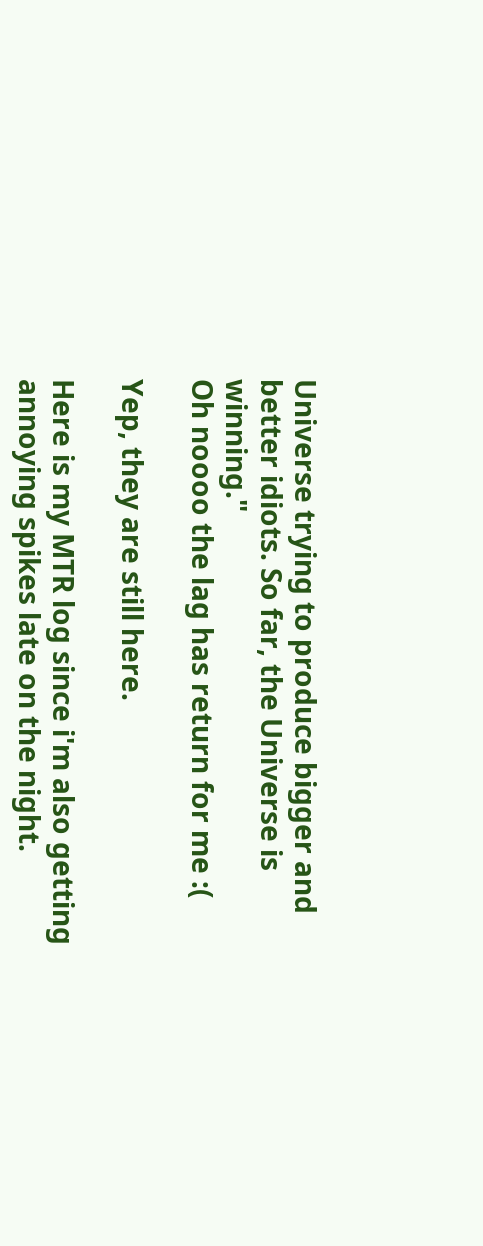Universe trying to produce bigger and better idiots. So far, the Universe is winning."
Oh noooo the lag has return for me :(

Yep, they are still here.

Here is my MTR log since i'm also getting annoying spikes late on the night.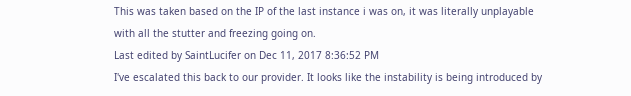This was taken based on the IP of the last instance i was on, it was literally unplayable with all the stutter and freezing going on.
Last edited by SaintLucifer on Dec 11, 2017 8:36:52 PM
I've escalated this back to our provider. It looks like the instability is being introduced by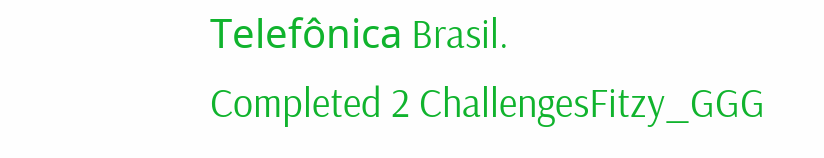Telefônica Brasil.
Completed 2 ChallengesFitzy_GGG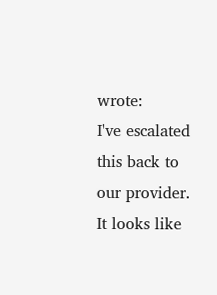wrote:
I've escalated this back to our provider. It looks like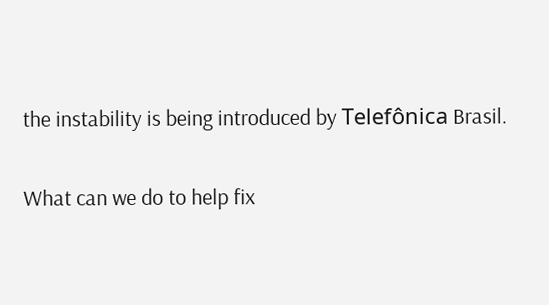the instability is being introduced by Telefônica Brasil.

What can we do to help fix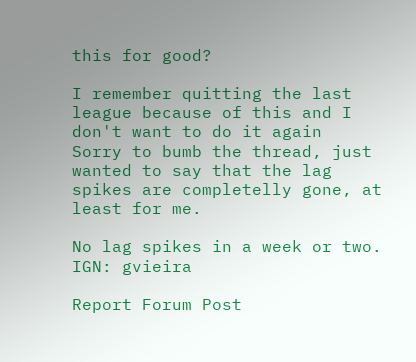this for good?

I remember quitting the last league because of this and I don't want to do it again
Sorry to bumb the thread, just wanted to say that the lag spikes are completelly gone, at least for me.

No lag spikes in a week or two.
IGN: gvieira

Report Forum Post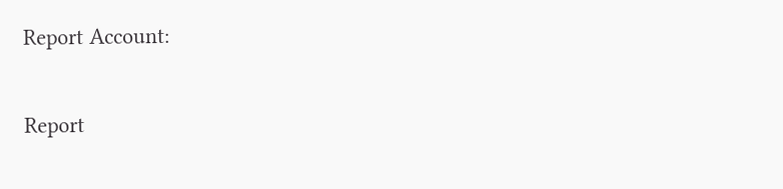Report Account:

Report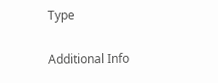Type

Additional Info